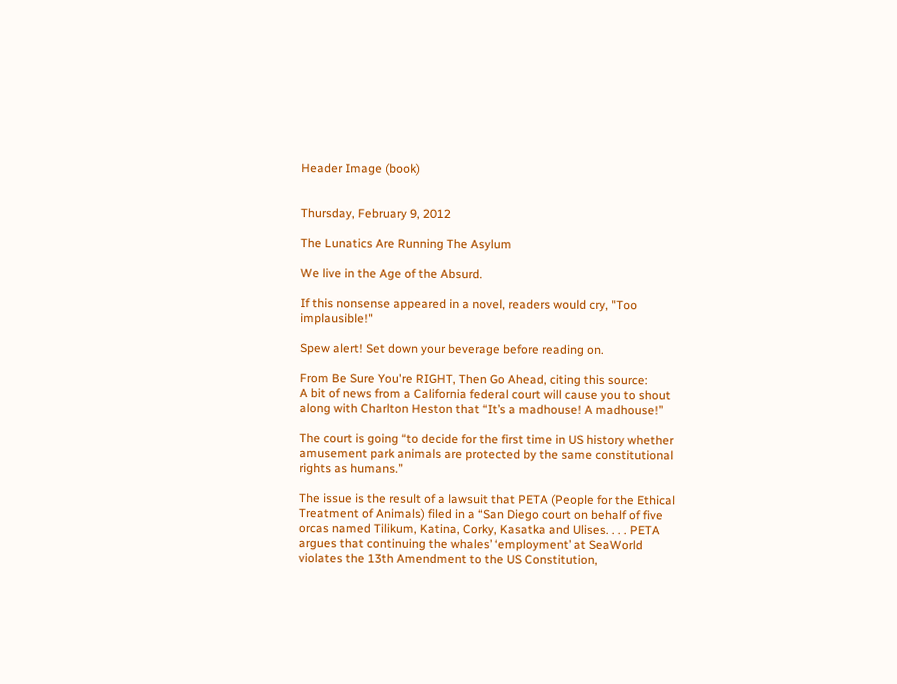Header Image (book)


Thursday, February 9, 2012

The Lunatics Are Running The Asylum

We live in the Age of the Absurd.

If this nonsense appeared in a novel, readers would cry, "Too implausible!"

Spew alert! Set down your beverage before reading on.

From Be Sure You're RIGHT, Then Go Ahead, citing this source:
A bit of news from a California federal court will cause you to shout along with Charlton Heston that “It’s a madhouse! A madhouse!”

The court is going “to decide for the first time in US history whether amusement park animals are protected by the same constitutional rights as humans.”

The issue is the result of a lawsuit that PETA (People for the Ethical Treatment of Animals) filed in a “San Diego court on behalf of five orcas named Tilikum, Katina, Corky, Kasatka and Ulises. . . . PETA argues that continuing the whales’ ‘employment’ at SeaWorld violates the 13th Amendment to the US Constitution,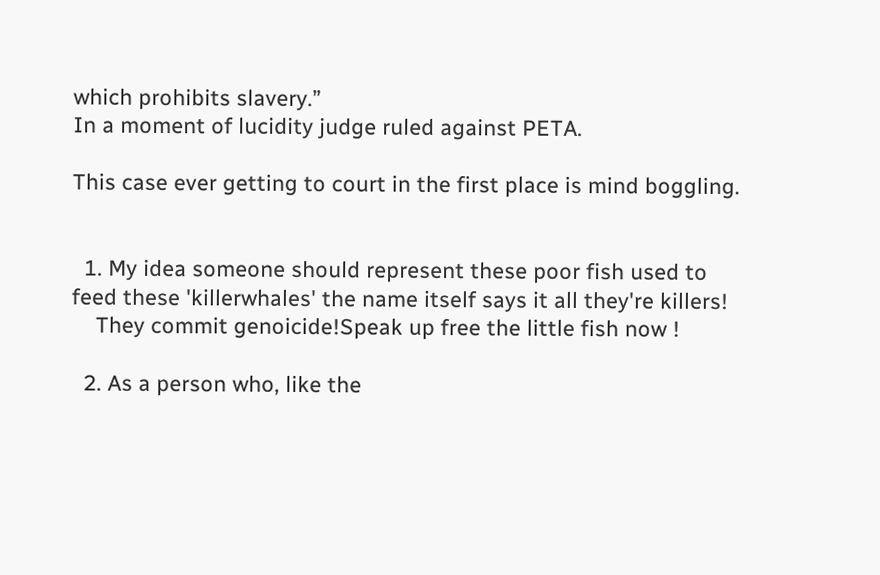which prohibits slavery.”
In a moment of lucidity judge ruled against PETA.

This case ever getting to court in the first place is mind boggling.


  1. My idea someone should represent these poor fish used to feed these 'killerwhales' the name itself says it all they're killers!
    They commit genoicide!Speak up free the little fish now !

  2. As a person who, like the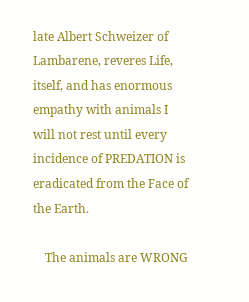late Albert Schweizer of Lambarene, reveres Life, itself, and has enormous empathy with animals I will not rest until every incidence of PREDATION is eradicated from the Face of the Earth.

    The animals are WRONG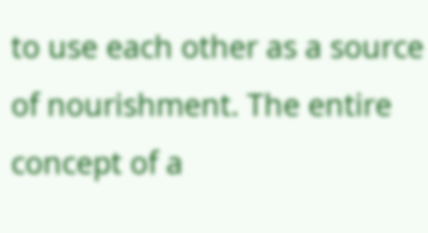to use each other as a source of nourishment. The entire concept of a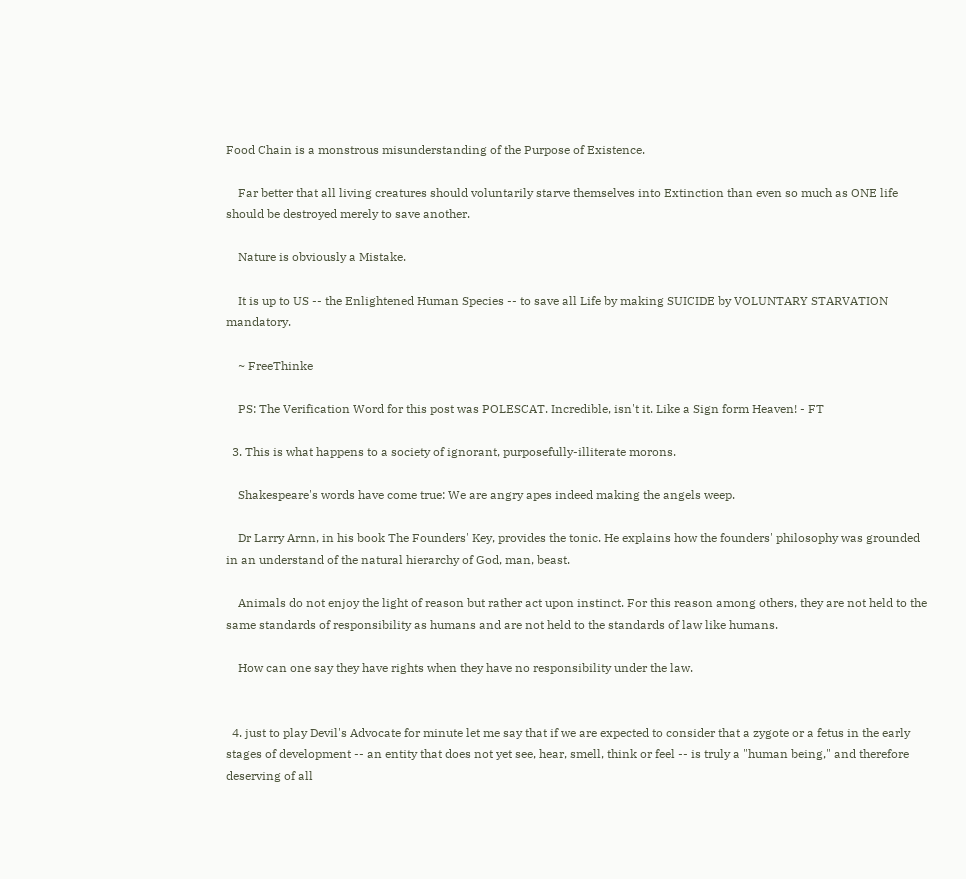Food Chain is a monstrous misunderstanding of the Purpose of Existence.

    Far better that all living creatures should voluntarily starve themselves into Extinction than even so much as ONE life should be destroyed merely to save another.

    Nature is obviously a Mistake.

    It is up to US -- the Enlightened Human Species -- to save all Life by making SUICIDE by VOLUNTARY STARVATION mandatory.

    ~ FreeThinke

    PS: The Verification Word for this post was POLESCAT. Incredible, isn't it. Like a Sign form Heaven! - FT

  3. This is what happens to a society of ignorant, purposefully-illiterate morons.

    Shakespeare's words have come true: We are angry apes indeed making the angels weep.

    Dr Larry Arnn, in his book The Founders' Key, provides the tonic. He explains how the founders' philosophy was grounded in an understand of the natural hierarchy of God, man, beast.

    Animals do not enjoy the light of reason but rather act upon instinct. For this reason among others, they are not held to the same standards of responsibility as humans and are not held to the standards of law like humans.

    How can one say they have rights when they have no responsibility under the law.


  4. just to play Devil's Advocate for minute let me say that if we are expected to consider that a zygote or a fetus in the early stages of development -- an entity that does not yet see, hear, smell, think or feel -- is truly a "human being," and therefore deserving of all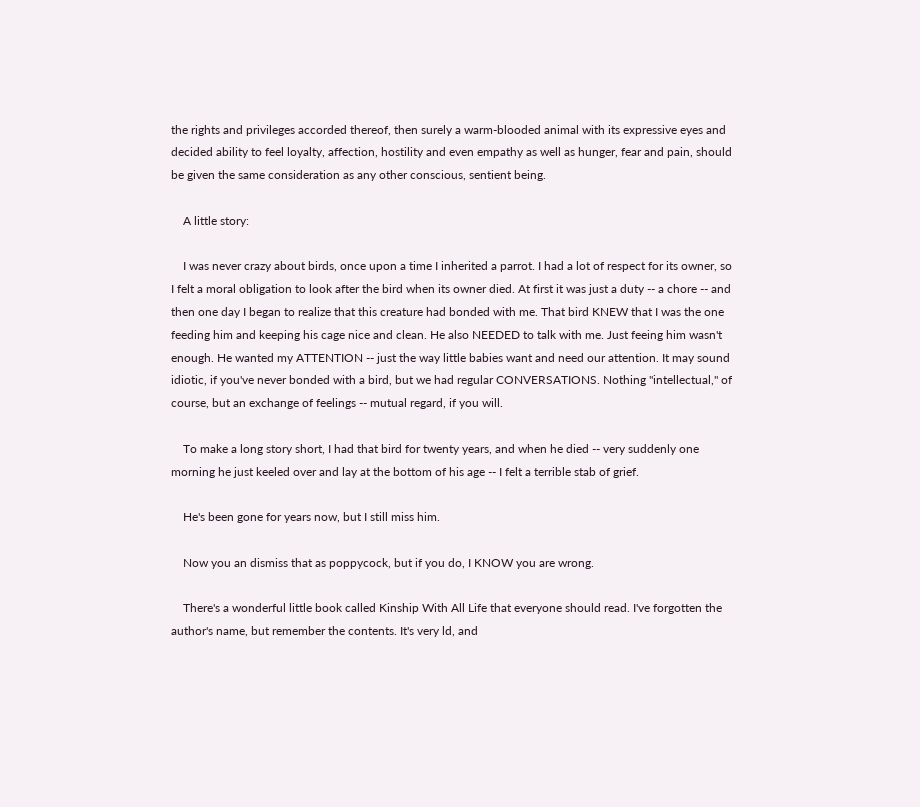the rights and privileges accorded thereof, then surely a warm-blooded animal with its expressive eyes and decided ability to feel loyalty, affection, hostility and even empathy as well as hunger, fear and pain, should be given the same consideration as any other conscious, sentient being.

    A little story:

    I was never crazy about birds, once upon a time I inherited a parrot. I had a lot of respect for its owner, so I felt a moral obligation to look after the bird when its owner died. At first it was just a duty -- a chore -- and then one day I began to realize that this creature had bonded with me. That bird KNEW that I was the one feeding him and keeping his cage nice and clean. He also NEEDED to talk with me. Just feeing him wasn't enough. He wanted my ATTENTION -- just the way little babies want and need our attention. It may sound idiotic, if you've never bonded with a bird, but we had regular CONVERSATIONS. Nothing "intellectual," of course, but an exchange of feelings -- mutual regard, if you will.

    To make a long story short, I had that bird for twenty years, and when he died -- very suddenly one morning he just keeled over and lay at the bottom of his age -- I felt a terrible stab of grief.

    He's been gone for years now, but I still miss him.

    Now you an dismiss that as poppycock, but if you do, I KNOW you are wrong.

    There's a wonderful little book called Kinship With All Life that everyone should read. I've forgotten the author's name, but remember the contents. It's very ld, and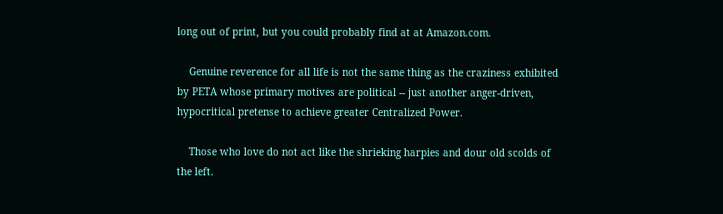long out of print, but you could probably find at at Amazon.com.

    Genuine reverence for all life is not the same thing as the craziness exhibited by PETA whose primary motives are political -- just another anger-driven, hypocritical pretense to achieve greater Centralized Power.

    Those who love do not act like the shrieking harpies and dour old scolds of the left.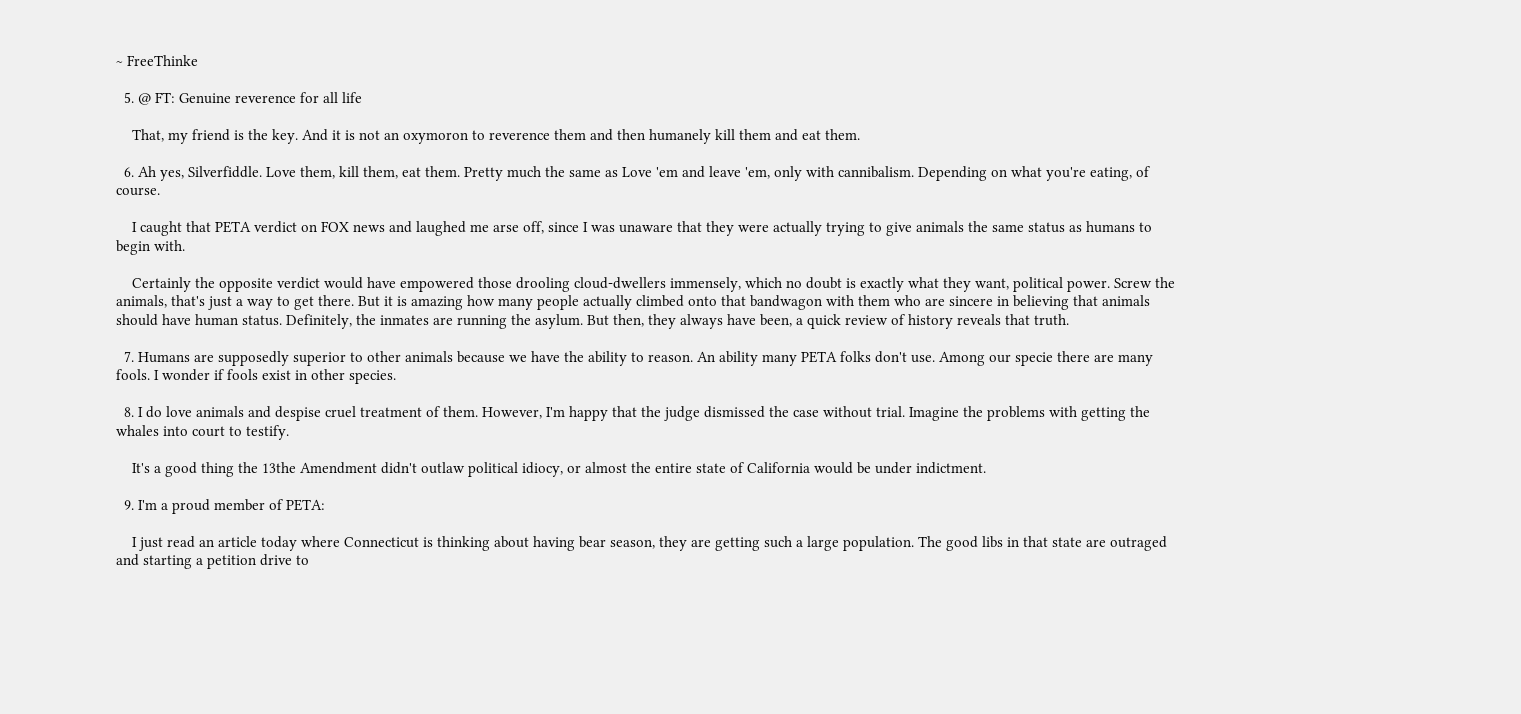~ FreeThinke

  5. @ FT: Genuine reverence for all life

    That, my friend is the key. And it is not an oxymoron to reverence them and then humanely kill them and eat them.

  6. Ah yes, Silverfiddle. Love them, kill them, eat them. Pretty much the same as Love 'em and leave 'em, only with cannibalism. Depending on what you're eating, of course.

    I caught that PETA verdict on FOX news and laughed me arse off, since I was unaware that they were actually trying to give animals the same status as humans to begin with.

    Certainly the opposite verdict would have empowered those drooling cloud-dwellers immensely, which no doubt is exactly what they want, political power. Screw the animals, that's just a way to get there. But it is amazing how many people actually climbed onto that bandwagon with them who are sincere in believing that animals should have human status. Definitely, the inmates are running the asylum. But then, they always have been, a quick review of history reveals that truth.

  7. Humans are supposedly superior to other animals because we have the ability to reason. An ability many PETA folks don't use. Among our specie there are many fools. I wonder if fools exist in other species.

  8. I do love animals and despise cruel treatment of them. However, I'm happy that the judge dismissed the case without trial. Imagine the problems with getting the whales into court to testify.

    It's a good thing the 13the Amendment didn't outlaw political idiocy, or almost the entire state of California would be under indictment.

  9. I'm a proud member of PETA:

    I just read an article today where Connecticut is thinking about having bear season, they are getting such a large population. The good libs in that state are outraged and starting a petition drive to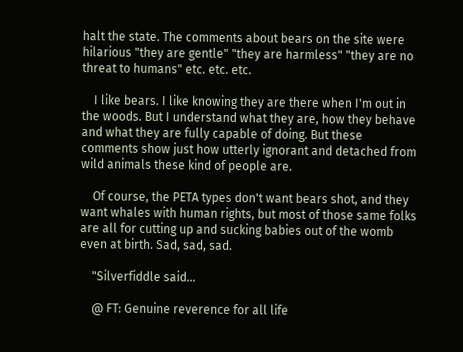halt the state. The comments about bears on the site were hilarious "they are gentle" "they are harmless" "they are no threat to humans" etc. etc. etc.

    I like bears. I like knowing they are there when I'm out in the woods. But I understand what they are, how they behave and what they are fully capable of doing. But these comments show just how utterly ignorant and detached from wild animals these kind of people are.

    Of course, the PETA types don't want bears shot, and they want whales with human rights, but most of those same folks are all for cutting up and sucking babies out of the womb even at birth. Sad, sad, sad.

    "Silverfiddle said...

    @ FT: Genuine reverence for all life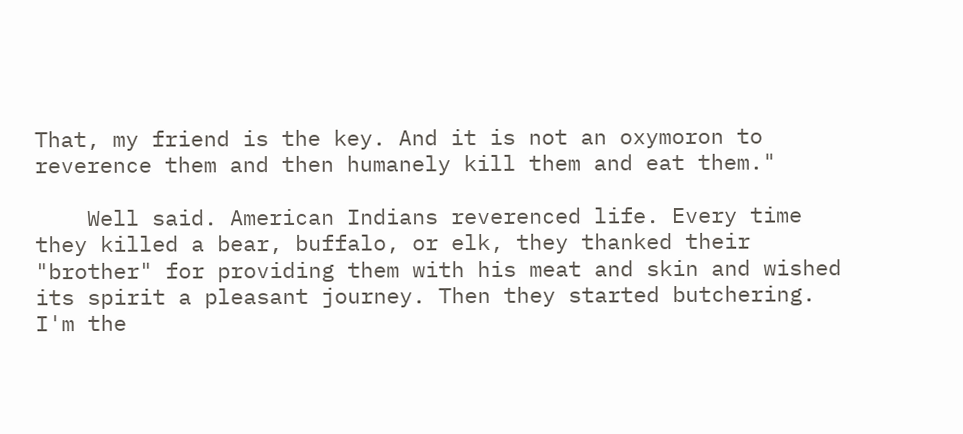That, my friend is the key. And it is not an oxymoron to reverence them and then humanely kill them and eat them."

    Well said. American Indians reverenced life. Every time they killed a bear, buffalo, or elk, they thanked their "brother" for providing them with his meat and skin and wished its spirit a pleasant journey. Then they started butchering. I'm the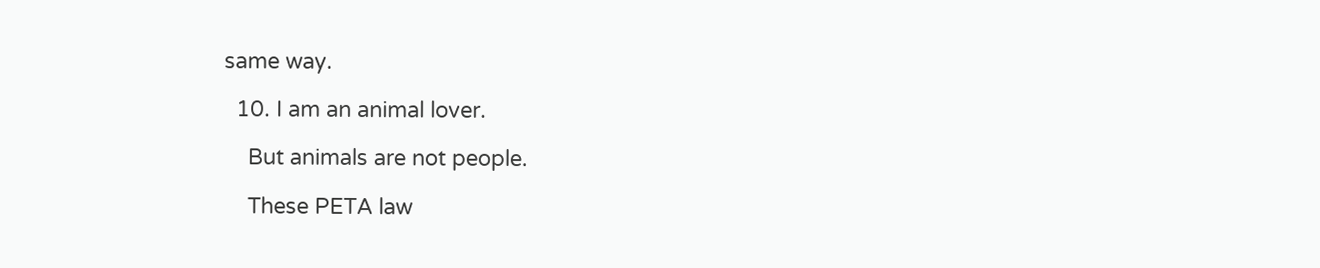same way.

  10. I am an animal lover.

    But animals are not people.

    These PETA law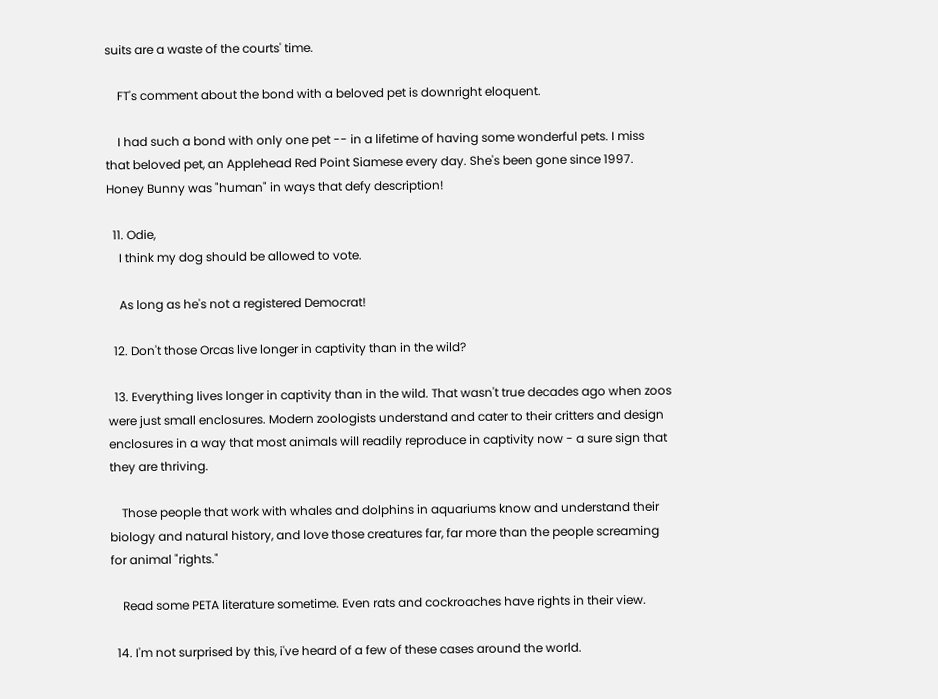suits are a waste of the courts' time.

    FT's comment about the bond with a beloved pet is downright eloquent.

    I had such a bond with only one pet -- in a lifetime of having some wonderful pets. I miss that beloved pet, an Applehead Red Point Siamese every day. She's been gone since 1997. Honey Bunny was "human" in ways that defy description!

  11. Odie,
    I think my dog should be allowed to vote.

    As long as he's not a registered Democrat!

  12. Don't those Orcas live longer in captivity than in the wild?

  13. Everything lives longer in captivity than in the wild. That wasn't true decades ago when zoos were just small enclosures. Modern zoologists understand and cater to their critters and design enclosures in a way that most animals will readily reproduce in captivity now - a sure sign that they are thriving.

    Those people that work with whales and dolphins in aquariums know and understand their biology and natural history, and love those creatures far, far more than the people screaming for animal "rights."

    Read some PETA literature sometime. Even rats and cockroaches have rights in their view.

  14. I'm not surprised by this, i've heard of a few of these cases around the world.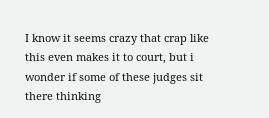I know it seems crazy that crap like this even makes it to court, but i wonder if some of these judges sit there thinking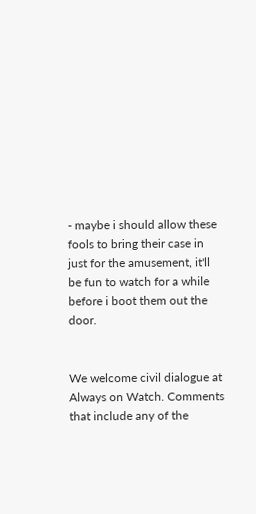- maybe i should allow these fools to bring their case in just for the amusement, it'll be fun to watch for a while before i boot them out the door.


We welcome civil dialogue at Always on Watch. Comments that include any of the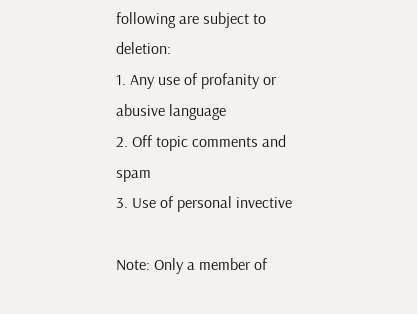following are subject to deletion:
1. Any use of profanity or abusive language
2. Off topic comments and spam
3. Use of personal invective

Note: Only a member of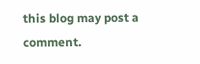this blog may post a comment.